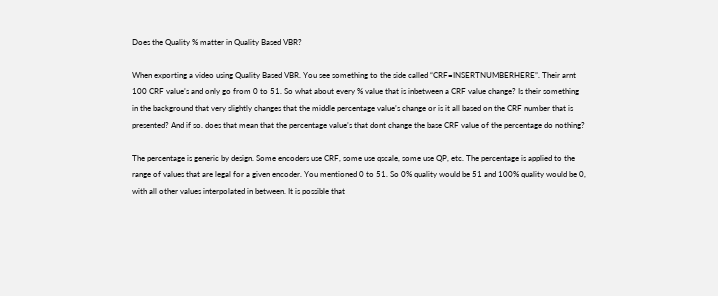Does the Quality % matter in Quality Based VBR?

When exporting a video using Quality Based VBR. You see something to the side called “CRF=INSERTNUMBERHERE”. Their arnt 100 CRF value’s and only go from 0 to 51. So what about every % value that is inbetween a CRF value change? Is their something in the background that very slightly changes that the middle percentage value’s change or is it all based on the CRF number that is presented? And if so. does that mean that the percentage value’s that dont change the base CRF value of the percentage do nothing?

The percentage is generic by design. Some encoders use CRF, some use qscale, some use QP, etc. The percentage is applied to the range of values that are legal for a given encoder. You mentioned 0 to 51. So 0% quality would be 51 and 100% quality would be 0, with all other values interpolated in between. It is possible that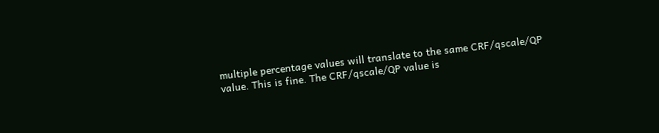multiple percentage values will translate to the same CRF/qscale/QP value. This is fine. The CRF/qscale/QP value is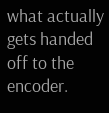what actually gets handed off to the encoder.